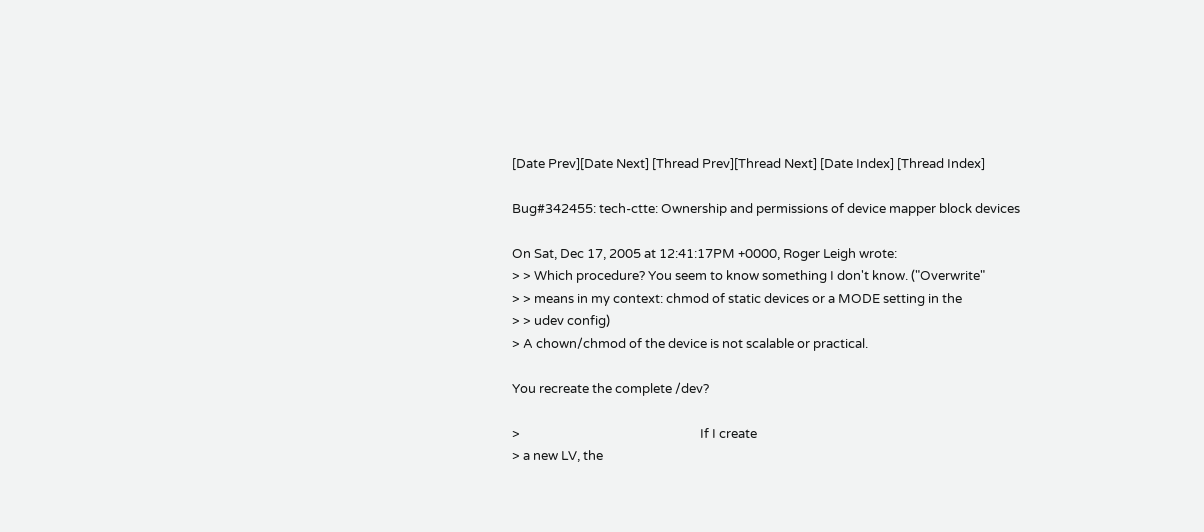[Date Prev][Date Next] [Thread Prev][Thread Next] [Date Index] [Thread Index]

Bug#342455: tech-ctte: Ownership and permissions of device mapper block devices

On Sat, Dec 17, 2005 at 12:41:17PM +0000, Roger Leigh wrote:
> > Which procedure? You seem to know something I don't know. ("Overwrite"
> > means in my context: chmod of static devices or a MODE setting in the
> > udev config)
> A chown/chmod of the device is not scalable or practical.

You recreate the complete /dev?

>                                                            If I create
> a new LV, the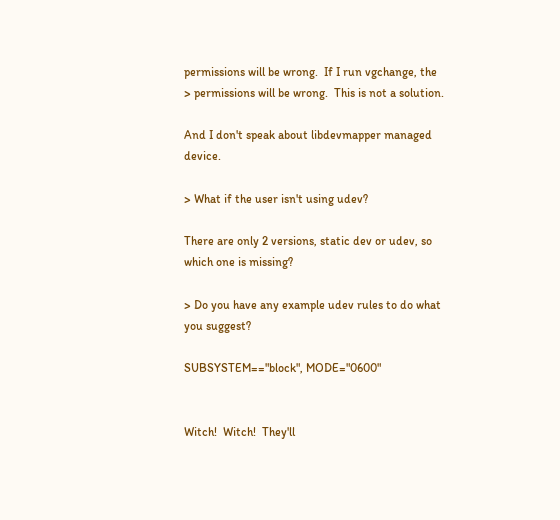permissions will be wrong.  If I run vgchange, the
> permissions will be wrong.  This is not a solution.

And I don't speak about libdevmapper managed device.

> What if the user isn't using udev?

There are only 2 versions, static dev or udev, so which one is missing?

> Do you have any example udev rules to do what you suggest?

SUBSYSTEM=="block", MODE="0600"


Witch!  Witch!  They'll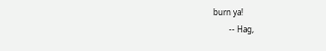burn ya!
        -- Hag,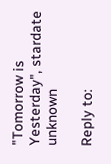"Tomorrow is Yesterday", stardate unknown

Reply to: